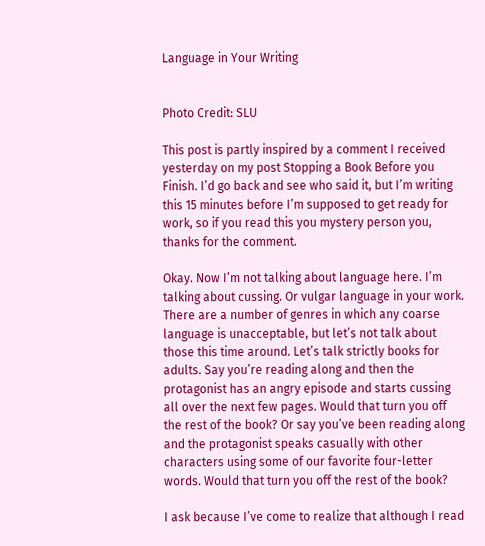Language in Your Writing


Photo Credit: SLU

This post is partly inspired by a comment I received yesterday on my post Stopping a Book Before you Finish. I’d go back and see who said it, but I’m writing this 15 minutes before I’m supposed to get ready for work, so if you read this you mystery person you, thanks for the comment.

Okay. Now I’m not talking about language here. I’m talking about cussing. Or vulgar language in your work. There are a number of genres in which any coarse language is unacceptable, but let’s not talk about those this time around. Let’s talk strictly books for adults. Say you’re reading along and then the protagonist has an angry episode and starts cussing all over the next few pages. Would that turn you off the rest of the book? Or say you’ve been reading along and the protagonist speaks casually with other characters using some of our favorite four-letter words. Would that turn you off the rest of the book?

I ask because I’ve come to realize that although I read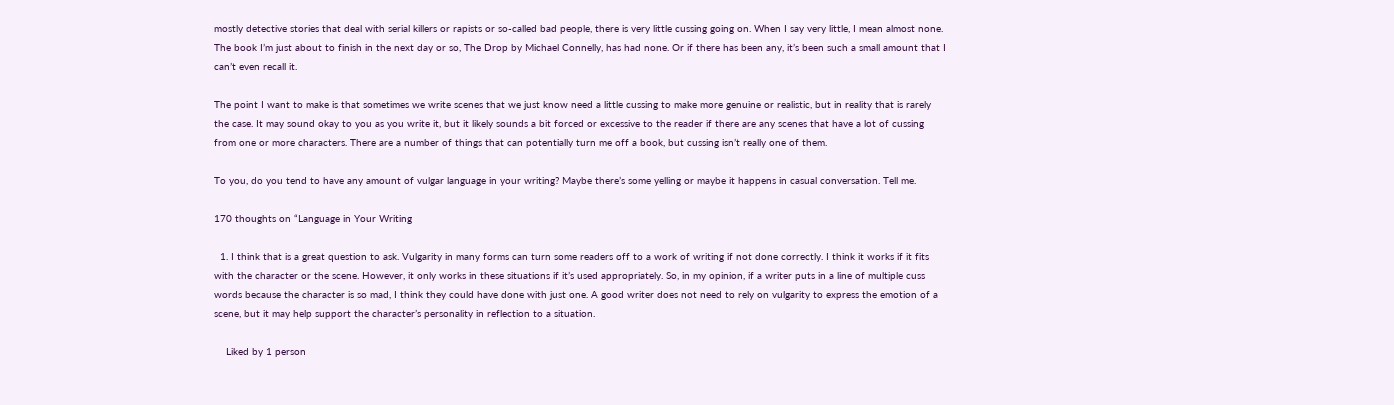mostly detective stories that deal with serial killers or rapists or so-called bad people, there is very little cussing going on. When I say very little, I mean almost none. The book I’m just about to finish in the next day or so, The Drop by Michael Connelly, has had none. Or if there has been any, it’s been such a small amount that I can’t even recall it.

The point I want to make is that sometimes we write scenes that we just know need a little cussing to make more genuine or realistic, but in reality that is rarely the case. It may sound okay to you as you write it, but it likely sounds a bit forced or excessive to the reader if there are any scenes that have a lot of cussing from one or more characters. There are a number of things that can potentially turn me off a book, but cussing isn’t really one of them.

To you, do you tend to have any amount of vulgar language in your writing? Maybe there’s some yelling or maybe it happens in casual conversation. Tell me.

170 thoughts on “Language in Your Writing

  1. I think that is a great question to ask. Vulgarity in many forms can turn some readers off to a work of writing if not done correctly. I think it works if it fits with the character or the scene. However, it only works in these situations if it’s used appropriately. So, in my opinion, if a writer puts in a line of multiple cuss words because the character is so mad, I think they could have done with just one. A good writer does not need to rely on vulgarity to express the emotion of a scene, but it may help support the character’s personality in reflection to a situation.

    Liked by 1 person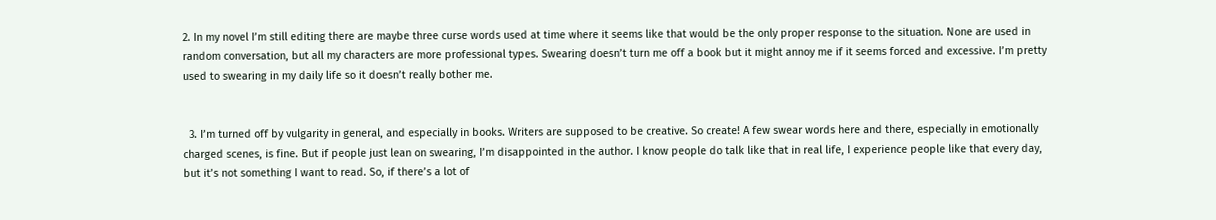2. In my novel I’m still editing there are maybe three curse words used at time where it seems like that would be the only proper response to the situation. None are used in random conversation, but all my characters are more professional types. Swearing doesn’t turn me off a book but it might annoy me if it seems forced and excessive. I’m pretty used to swearing in my daily life so it doesn’t really bother me.


  3. I’m turned off by vulgarity in general, and especially in books. Writers are supposed to be creative. So create! A few swear words here and there, especially in emotionally charged scenes, is fine. But if people just lean on swearing, I’m disappointed in the author. I know people do talk like that in real life, I experience people like that every day, but it’s not something I want to read. So, if there’s a lot of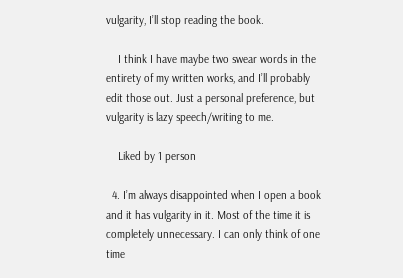vulgarity, I’ll stop reading the book.

    I think I have maybe two swear words in the entirety of my written works, and I’ll probably edit those out. Just a personal preference, but vulgarity is lazy speech/writing to me.

    Liked by 1 person

  4. I’m always disappointed when I open a book and it has vulgarity in it. Most of the time it is completely unnecessary. I can only think of one time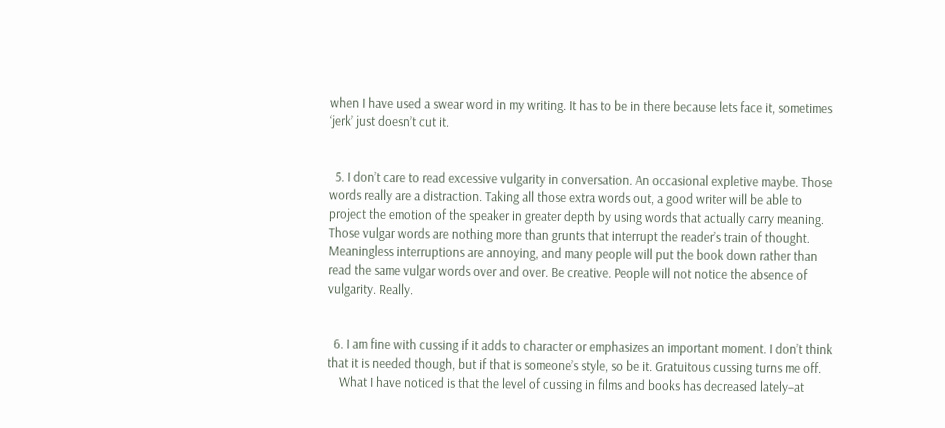when I have used a swear word in my writing. It has to be in there because lets face it, sometimes ‘jerk’ just doesn’t cut it.


  5. I don’t care to read excessive vulgarity in conversation. An occasional expletive maybe. Those words really are a distraction. Taking all those extra words out, a good writer will be able to project the emotion of the speaker in greater depth by using words that actually carry meaning. Those vulgar words are nothing more than grunts that interrupt the reader’s train of thought. Meaningless interruptions are annoying, and many people will put the book down rather than read the same vulgar words over and over. Be creative. People will not notice the absence of vulgarity. Really.


  6. I am fine with cussing if it adds to character or emphasizes an important moment. I don’t think that it is needed though, but if that is someone’s style, so be it. Gratuitous cussing turns me off.
    What I have noticed is that the level of cussing in films and books has decreased lately–at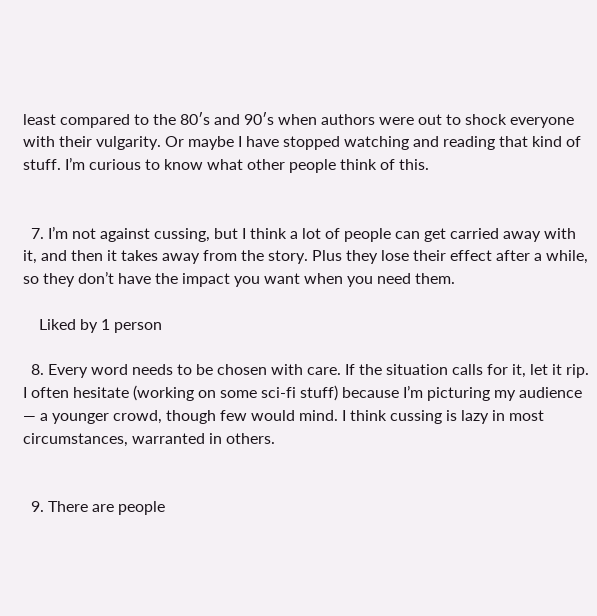least compared to the 80′s and 90′s when authors were out to shock everyone with their vulgarity. Or maybe I have stopped watching and reading that kind of stuff. I’m curious to know what other people think of this.


  7. I’m not against cussing, but I think a lot of people can get carried away with it, and then it takes away from the story. Plus they lose their effect after a while, so they don’t have the impact you want when you need them.

    Liked by 1 person

  8. Every word needs to be chosen with care. If the situation calls for it, let it rip. I often hesitate (working on some sci-fi stuff) because I’m picturing my audience — a younger crowd, though few would mind. I think cussing is lazy in most circumstances, warranted in others.


  9. There are people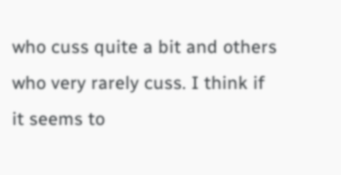who cuss quite a bit and others who very rarely cuss. I think if it seems to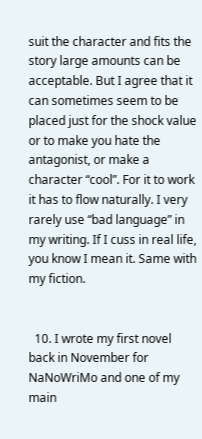suit the character and fits the story large amounts can be acceptable. But I agree that it can sometimes seem to be placed just for the shock value or to make you hate the antagonist, or make a character “cool”. For it to work it has to flow naturally. I very rarely use “bad language” in my writing. If I cuss in real life, you know I mean it. Same with my fiction.


  10. I wrote my first novel back in November for NaNoWriMo and one of my main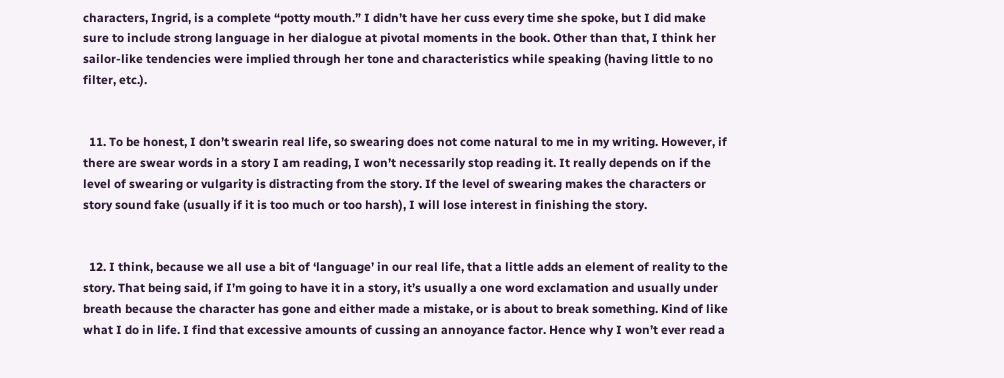characters, Ingrid, is a complete “potty mouth.” I didn’t have her cuss every time she spoke, but I did make sure to include strong language in her dialogue at pivotal moments in the book. Other than that, I think her sailor-like tendencies were implied through her tone and characteristics while speaking (having little to no filter, etc.).


  11. To be honest, I don’t swearin real life, so swearing does not come natural to me in my writing. However, if there are swear words in a story I am reading, I won’t necessarily stop reading it. It really depends on if the level of swearing or vulgarity is distracting from the story. If the level of swearing makes the characters or story sound fake (usually if it is too much or too harsh), I will lose interest in finishing the story.


  12. I think, because we all use a bit of ‘language’ in our real life, that a little adds an element of reality to the story. That being said, if I’m going to have it in a story, it’s usually a one word exclamation and usually under breath because the character has gone and either made a mistake, or is about to break something. Kind of like what I do in life. I find that excessive amounts of cussing an annoyance factor. Hence why I won’t ever read a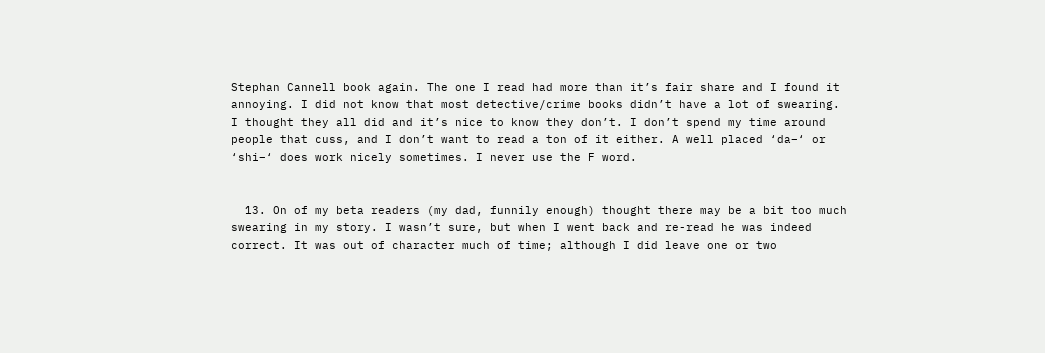Stephan Cannell book again. The one I read had more than it’s fair share and I found it annoying. I did not know that most detective/crime books didn’t have a lot of swearing. I thought they all did and it’s nice to know they don’t. I don’t spend my time around people that cuss, and I don’t want to read a ton of it either. A well placed ‘da–‘ or ‘shi–‘ does work nicely sometimes. I never use the F word.


  13. On of my beta readers (my dad, funnily enough) thought there may be a bit too much swearing in my story. I wasn’t sure, but when I went back and re-read he was indeed correct. It was out of character much of time; although I did leave one or two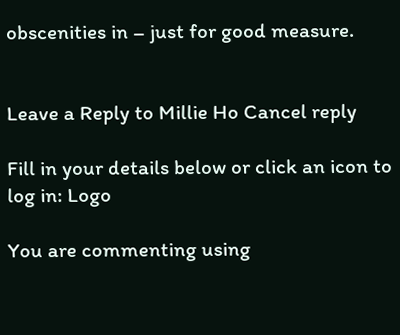obscenities in – just for good measure.


Leave a Reply to Millie Ho Cancel reply

Fill in your details below or click an icon to log in: Logo

You are commenting using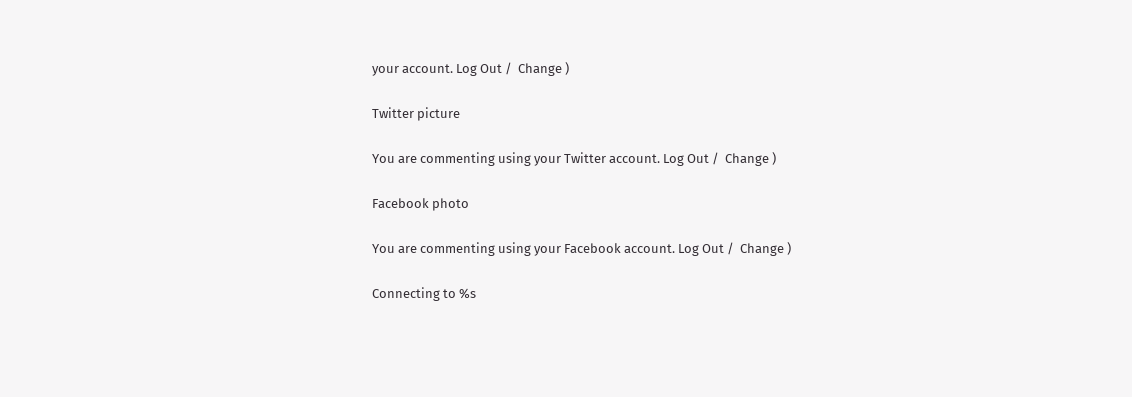your account. Log Out /  Change )

Twitter picture

You are commenting using your Twitter account. Log Out /  Change )

Facebook photo

You are commenting using your Facebook account. Log Out /  Change )

Connecting to %s